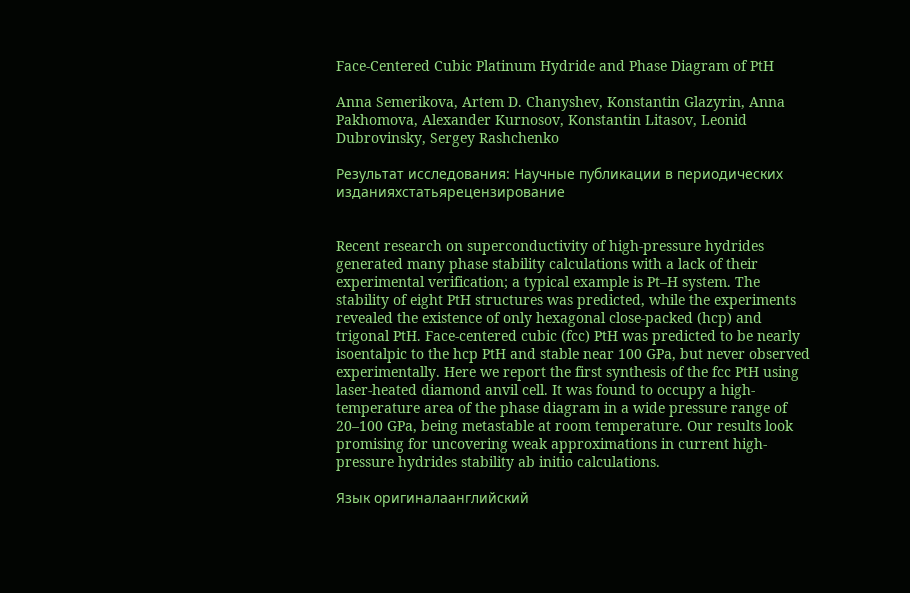Face-Centered Cubic Platinum Hydride and Phase Diagram of PtH

Anna Semerikova, Artem D. Chanyshev, Konstantin Glazyrin, Anna Pakhomova, Alexander Kurnosov, Konstantin Litasov, Leonid Dubrovinsky, Sergey Rashchenko

Результат исследования: Научные публикации в периодических изданияхстатьярецензирование


Recent research on superconductivity of high-pressure hydrides generated many phase stability calculations with a lack of their experimental verification; a typical example is Pt–H system. The stability of eight PtH structures was predicted, while the experiments revealed the existence of only hexagonal close-packed (hcp) and trigonal PtH. Face-centered cubic (fcc) PtH was predicted to be nearly isoentalpic to the hcp PtH and stable near 100 GPa, but never observed experimentally. Here we report the first synthesis of the fcc PtH using laser-heated diamond anvil cell. It was found to occupy a high-temperature area of the phase diagram in a wide pressure range of 20–100 GPa, being metastable at room temperature. Our results look promising for uncovering weak approximations in current high-pressure hydrides stability ab initio calculations.

Язык оригиналаанглийский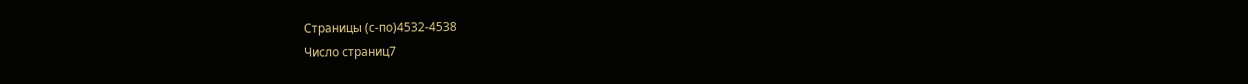Страницы (с-по)4532-4538
Число страниц7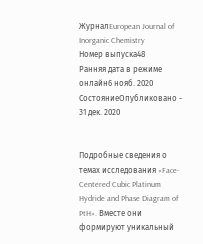ЖурналEuropean Journal of Inorganic Chemistry
Номер выпуска48
Ранняя дата в режиме онлайн6 нояб. 2020
СостояниеОпубликовано - 31 дек. 2020


Подробные сведения о темах исследования «Face-Centered Cubic Platinum Hydride and Phase Diagram of PtH». Вместе они формируют уникальный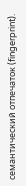семантический отпечаток (fingerprint).